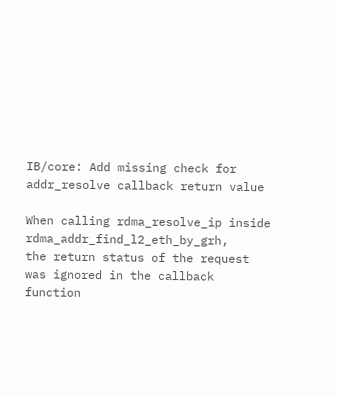IB/core: Add missing check for addr_resolve callback return value

When calling rdma_resolve_ip inside rdma_addr_find_l2_eth_by_grh,
the return status of the request was ignored in the callback function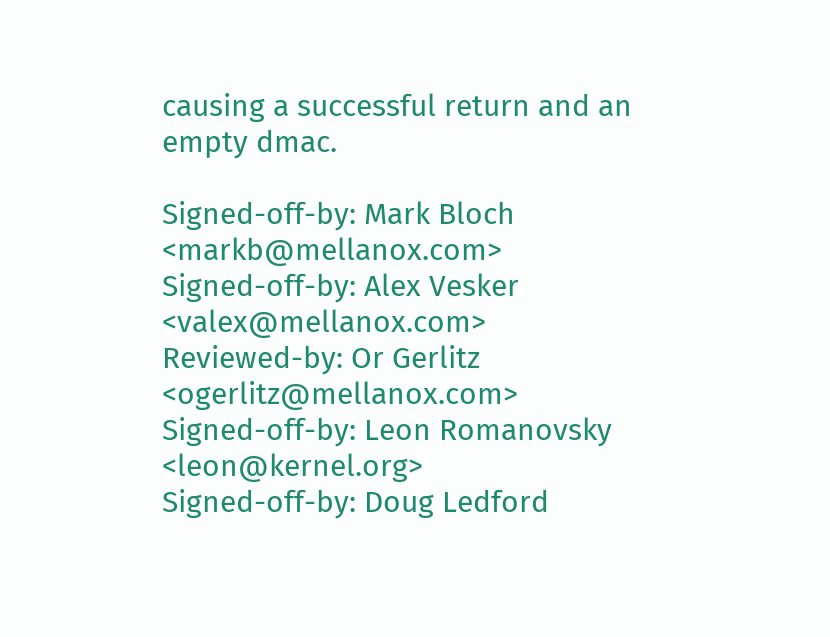causing a successful return and an empty dmac.

Signed-off-by: Mark Bloch <markb@mellanox.com>
Signed-off-by: Alex Vesker <valex@mellanox.com>
Reviewed-by: Or Gerlitz <ogerlitz@mellanox.com>
Signed-off-by: Leon Romanovsky <leon@kernel.org>
Signed-off-by: Doug Ledford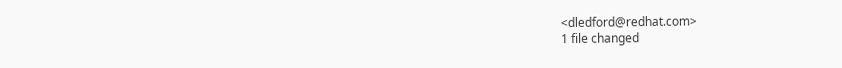<dledford@redhat.com>
1 file changed